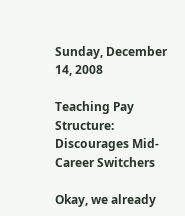Sunday, December 14, 2008

Teaching Pay Structure: Discourages Mid-Career Switchers

Okay, we already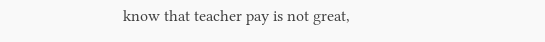know that teacher pay is not great,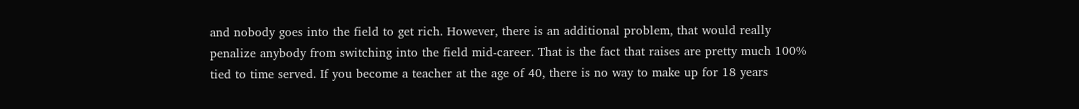and nobody goes into the field to get rich. However, there is an additional problem, that would really penalize anybody from switching into the field mid-career. That is the fact that raises are pretty much 100% tied to time served. If you become a teacher at the age of 40, there is no way to make up for 18 years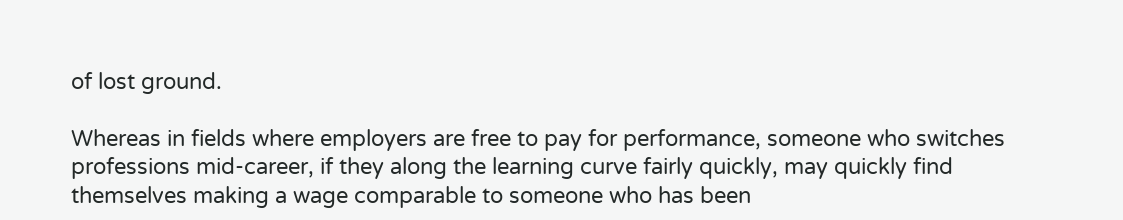of lost ground.

Whereas in fields where employers are free to pay for performance, someone who switches professions mid-career, if they along the learning curve fairly quickly, may quickly find themselves making a wage comparable to someone who has been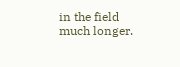in the field much longer.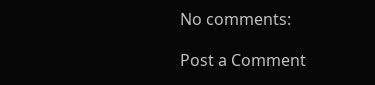No comments:

Post a Comment